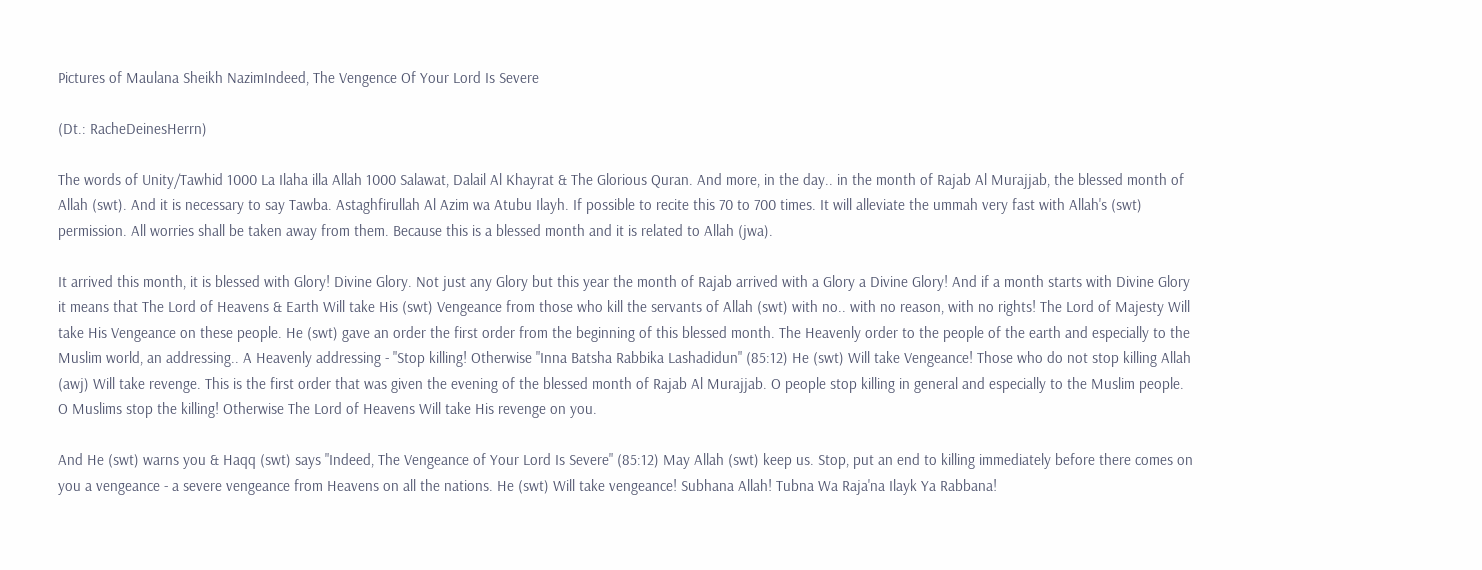Pictures of Maulana Sheikh NazimIndeed, The Vengence Of Your Lord Is Severe

(Dt.: RacheDeinesHerrn)

The words of Unity/Tawhid 1000 La Ilaha illa Allah 1000 Salawat, Dalail Al Khayrat & The Glorious Quran. And more, in the day.. in the month of Rajab Al Murajjab, the blessed month of Allah (swt). And it is necessary to say Tawba. Astaghfirullah Al Azim wa Atubu Ilayh. If possible to recite this 70 to 700 times. It will alleviate the ummah very fast with Allah's (swt) permission. All worries shall be taken away from them. Because this is a blessed month and it is related to Allah (jwa).

It arrived this month, it is blessed with Glory! Divine Glory. Not just any Glory but this year the month of Rajab arrived with a Glory a Divine Glory! And if a month starts with Divine Glory it means that The Lord of Heavens & Earth Will take His (swt) Vengeance from those who kill the servants of Allah (swt) with no.. with no reason, with no rights! The Lord of Majesty Will take His Vengeance on these people. He (swt) gave an order the first order from the beginning of this blessed month. The Heavenly order to the people of the earth and especially to the Muslim world, an addressing.. A Heavenly addressing - "Stop killing! Otherwise "Inna Batsha Rabbika Lashadidun" (85:12) He (swt) Will take Vengeance! Those who do not stop killing Allah (awj) Will take revenge. This is the first order that was given the evening of the blessed month of Rajab Al Murajjab. O people stop killing in general and especially to the Muslim people. O Muslims stop the killing! Otherwise The Lord of Heavens Will take His revenge on you.

And He (swt) warns you & Haqq (swt) says "Indeed, The Vengeance of Your Lord Is Severe" (85:12) May Allah (swt) keep us. Stop, put an end to killing immediately before there comes on you a vengeance - a severe vengeance from Heavens on all the nations. He (swt) Will take vengeance! Subhana Allah! Tubna Wa Raja'na Ilayk Ya Rabbana!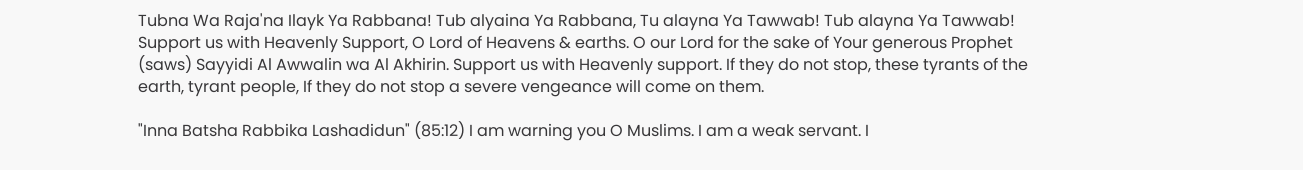Tubna Wa Raja'na Ilayk Ya Rabbana! Tub alyaina Ya Rabbana, Tu alayna Ya Tawwab! Tub alayna Ya Tawwab! Support us with Heavenly Support, O Lord of Heavens & earths. O our Lord for the sake of Your generous Prophet (saws) Sayyidi Al Awwalin wa Al Akhirin. Support us with Heavenly support. If they do not stop, these tyrants of the earth, tyrant people, If they do not stop a severe vengeance will come on them.

"Inna Batsha Rabbika Lashadidun" (85:12) I am warning you O Muslims. I am a weak servant. I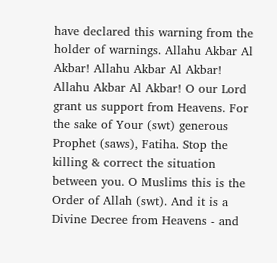have declared this warning from the holder of warnings. Allahu Akbar Al Akbar! Allahu Akbar Al Akbar! Allahu Akbar Al Akbar! O our Lord grant us support from Heavens. For the sake of Your (swt) generous Prophet (saws), Fatiha. Stop the killing & correct the situation between you. O Muslims this is the Order of Allah (swt). And it is a Divine Decree from Heavens - and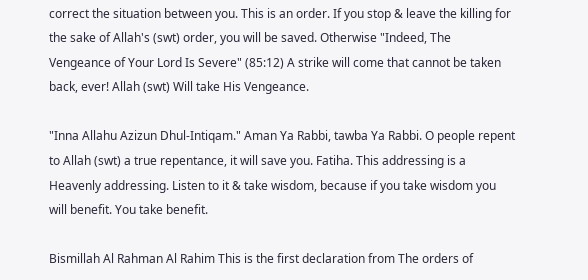correct the situation between you. This is an order. If you stop & leave the killing for the sake of Allah's (swt) order, you will be saved. Otherwise "Indeed, The Vengeance of Your Lord Is Severe" (85:12) A strike will come that cannot be taken back, ever! Allah (swt) Will take His Vengeance.

"Inna Allahu Azizun Dhul-Intiqam." Aman Ya Rabbi, tawba Ya Rabbi. O people repent to Allah (swt) a true repentance, it will save you. Fatiha. This addressing is a Heavenly addressing. Listen to it & take wisdom, because if you take wisdom you will benefit. You take benefit.

Bismillah Al Rahman Al Rahim This is the first declaration from The orders of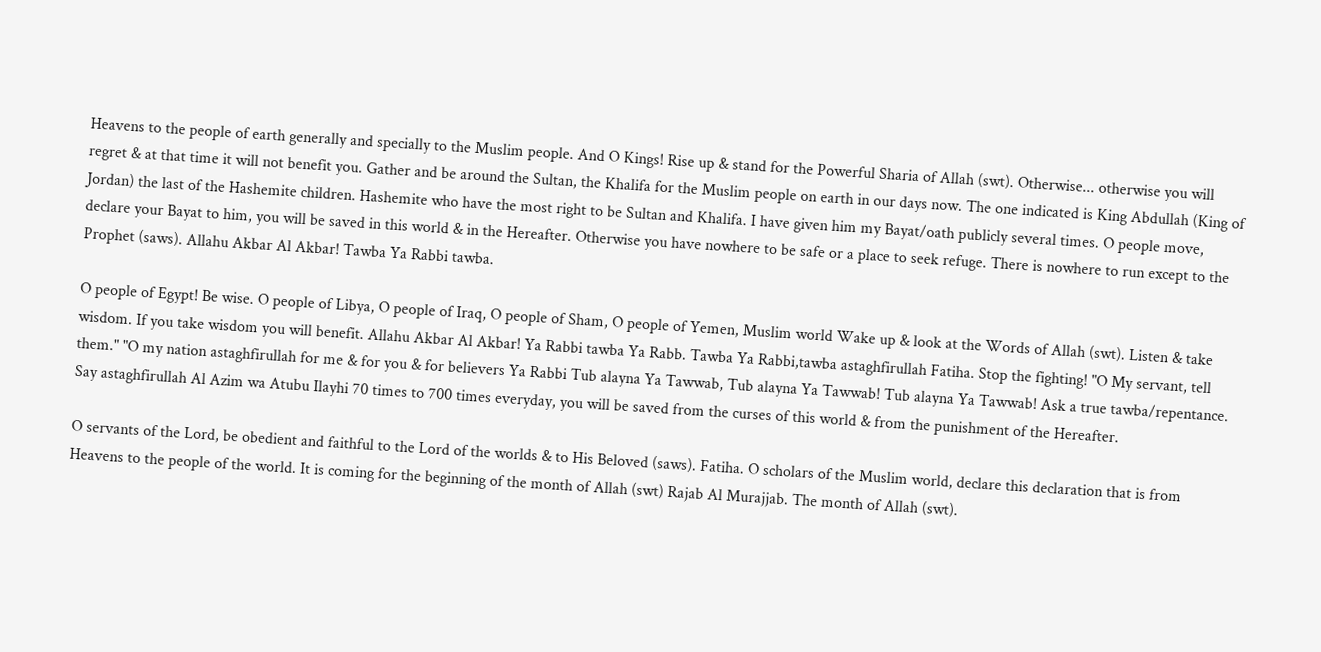Heavens to the people of earth generally and specially to the Muslim people. And O Kings! Rise up & stand for the Powerful Sharia of Allah (swt). Otherwise... otherwise you will regret & at that time it will not benefit you. Gather and be around the Sultan, the Khalifa for the Muslim people on earth in our days now. The one indicated is King Abdullah (King of Jordan) the last of the Hashemite children. Hashemite who have the most right to be Sultan and Khalifa. I have given him my Bayat/oath publicly several times. O people move, declare your Bayat to him, you will be saved in this world & in the Hereafter. Otherwise you have nowhere to be safe or a place to seek refuge. There is nowhere to run except to the Prophet (saws). Allahu Akbar Al Akbar! Tawba Ya Rabbi tawba.

O people of Egypt! Be wise. O people of Libya, O people of Iraq, O people of Sham, O people of Yemen, Muslim world Wake up & look at the Words of Allah (swt). Listen & take wisdom. If you take wisdom you will benefit. Allahu Akbar Al Akbar! Ya Rabbi tawba Ya Rabb. Tawba Ya Rabbi,tawba astaghfirullah Fatiha. Stop the fighting! "O My servant, tell them." "O my nation astaghfirullah for me & for you & for believers Ya Rabbi Tub alayna Ya Tawwab, Tub alayna Ya Tawwab! Tub alayna Ya Tawwab! Ask a true tawba/repentance. Say astaghfirullah Al Azim wa Atubu Ilayhi 70 times to 700 times everyday, you will be saved from the curses of this world & from the punishment of the Hereafter.

O servants of the Lord, be obedient and faithful to the Lord of the worlds & to His Beloved (saws). Fatiha. O scholars of the Muslim world, declare this declaration that is from Heavens to the people of the world. It is coming for the beginning of the month of Allah (swt) Rajab Al Murajjab. The month of Allah (swt).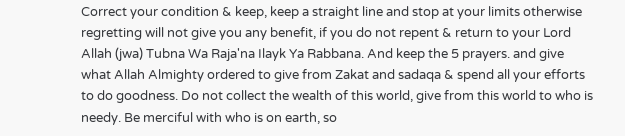Correct your condition & keep, keep a straight line and stop at your limits otherwise regretting will not give you any benefit, if you do not repent & return to your Lord Allah (jwa) Tubna Wa Raja'na Ilayk Ya Rabbana. And keep the 5 prayers. and give what Allah Almighty ordered to give from Zakat and sadaqa & spend all your efforts to do goodness. Do not collect the wealth of this world, give from this world to who is needy. Be merciful with who is on earth, so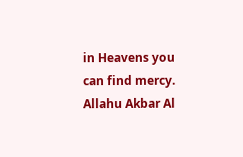in Heavens you can find mercy. Allahu Akbar Al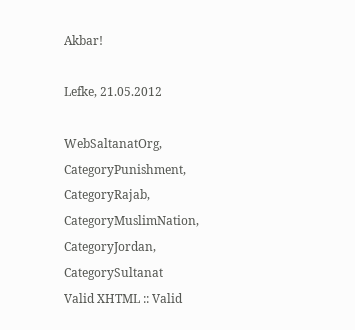Akbar!

Lefke, 21.05.2012

WebSaltanatOrg, CategoryPunishment, CategoryRajab, CategoryMuslimNation, CategoryJordan, CategorySultanat
Valid XHTML :: Valid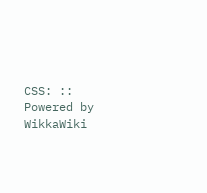CSS: :: Powered by WikkaWiki